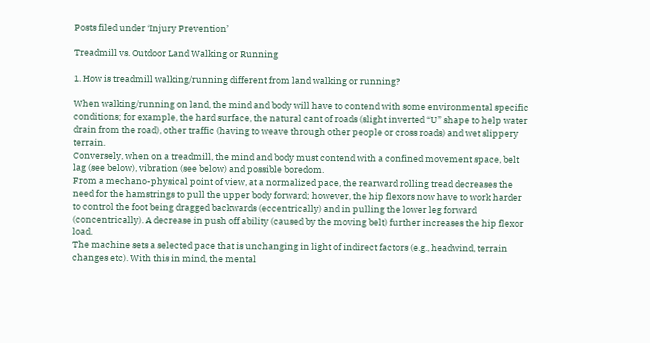Posts filed under ‘Injury Prevention’

Treadmill vs. Outdoor Land Walking or Running

1. How is treadmill walking/running different from land walking or running?

When walking/running on land, the mind and body will have to contend with some environmental specific conditions; for example, the hard surface, the natural cant of roads (slight inverted “U” shape to help water drain from the road), other traffic (having to weave through other people or cross roads) and wet slippery terrain.
Conversely, when on a treadmill, the mind and body must contend with a confined movement space, belt lag (see below), vibration (see below) and possible boredom.
From a mechano-physical point of view, at a normalized pace, the rearward rolling tread decreases the need for the hamstrings to pull the upper body forward; however, the hip flexors now have to work harder to control the foot being dragged backwards (eccentrically) and in pulling the lower leg forward (concentrically). A decrease in push off ability (caused by the moving belt) further increases the hip flexor load.
The machine sets a selected pace that is unchanging in light of indirect factors (e.g., headwind, terrain changes etc). With this in mind, the mental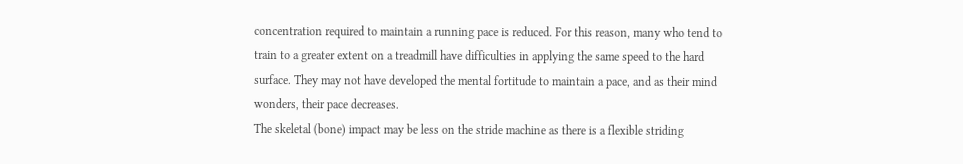concentration required to maintain a running pace is reduced. For this reason, many who tend to train to a greater extent on a treadmill have difficulties in applying the same speed to the hard surface. They may not have developed the mental fortitude to maintain a pace, and as their mind wonders, their pace decreases.
The skeletal (bone) impact may be less on the stride machine as there is a flexible striding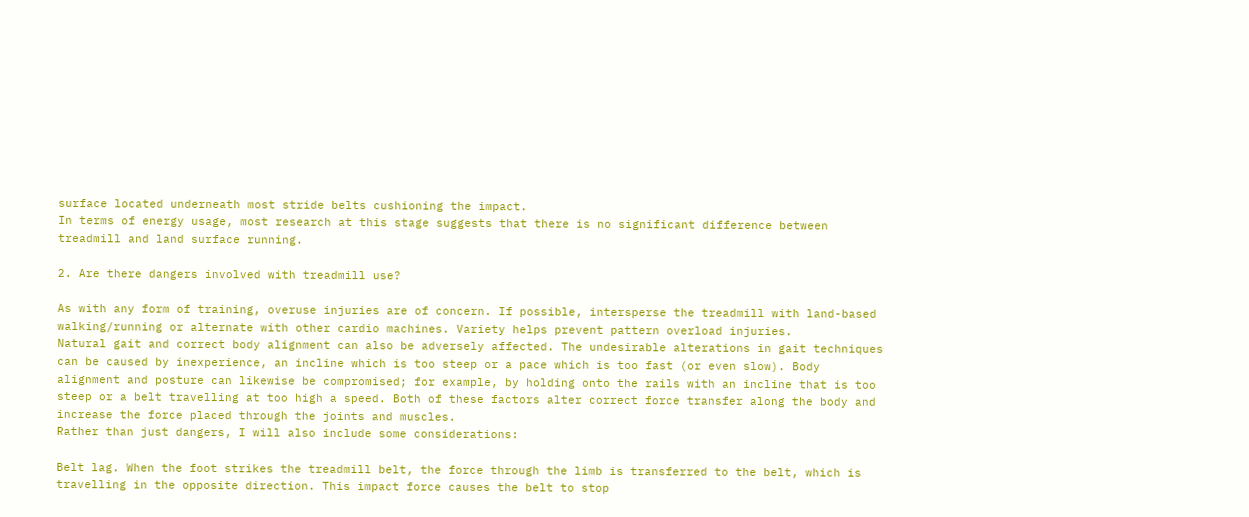surface located underneath most stride belts cushioning the impact.
In terms of energy usage, most research at this stage suggests that there is no significant difference between treadmill and land surface running.

2. Are there dangers involved with treadmill use?

As with any form of training, overuse injuries are of concern. If possible, intersperse the treadmill with land-based walking/running or alternate with other cardio machines. Variety helps prevent pattern overload injuries.
Natural gait and correct body alignment can also be adversely affected. The undesirable alterations in gait techniques can be caused by inexperience, an incline which is too steep or a pace which is too fast (or even slow). Body alignment and posture can likewise be compromised; for example, by holding onto the rails with an incline that is too steep or a belt travelling at too high a speed. Both of these factors alter correct force transfer along the body and increase the force placed through the joints and muscles.
Rather than just dangers, I will also include some considerations:

Belt lag. When the foot strikes the treadmill belt, the force through the limb is transferred to the belt, which is travelling in the opposite direction. This impact force causes the belt to stop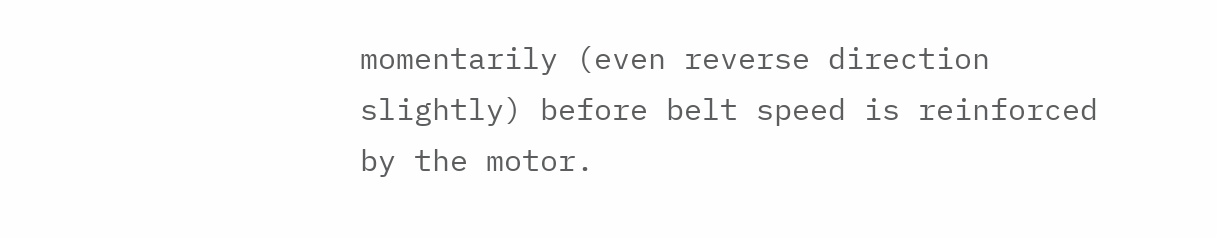momentarily (even reverse direction slightly) before belt speed is reinforced by the motor.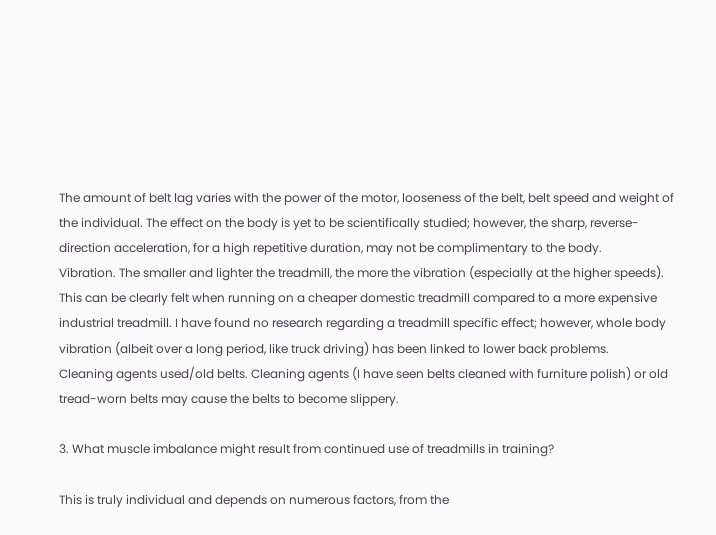The amount of belt lag varies with the power of the motor, looseness of the belt, belt speed and weight of the individual. The effect on the body is yet to be scientifically studied; however, the sharp, reverse-direction acceleration, for a high repetitive duration, may not be complimentary to the body.
Vibration. The smaller and lighter the treadmill, the more the vibration (especially at the higher speeds). This can be clearly felt when running on a cheaper domestic treadmill compared to a more expensive industrial treadmill. I have found no research regarding a treadmill specific effect; however, whole body vibration (albeit over a long period, like truck driving) has been linked to lower back problems.
Cleaning agents used/old belts. Cleaning agents (I have seen belts cleaned with furniture polish) or old tread-worn belts may cause the belts to become slippery.

3. What muscle imbalance might result from continued use of treadmills in training?

This is truly individual and depends on numerous factors, from the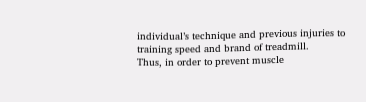individual’s technique and previous injuries to training speed and brand of treadmill.
Thus, in order to prevent muscle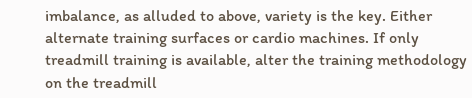imbalance, as alluded to above, variety is the key. Either alternate training surfaces or cardio machines. If only treadmill training is available, alter the training methodology on the treadmill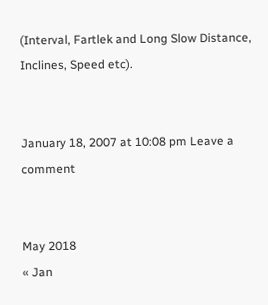(Interval, Fartlek and Long Slow Distance, Inclines, Speed etc).


January 18, 2007 at 10:08 pm Leave a comment


May 2018
« Jan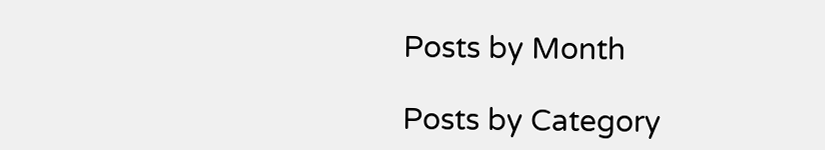Posts by Month

Posts by Category